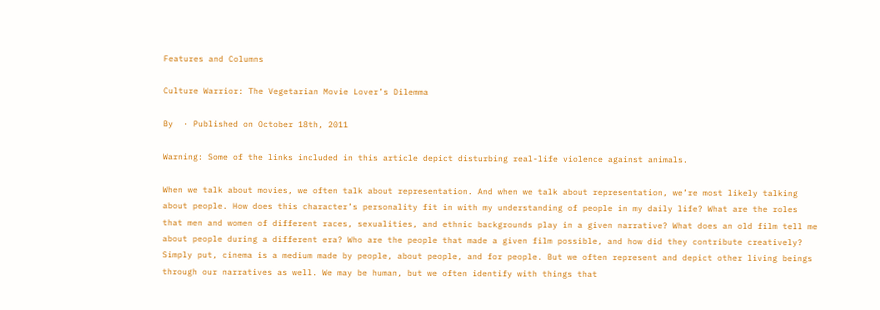Features and Columns

Culture Warrior: The Vegetarian Movie Lover’s Dilemma

By  · Published on October 18th, 2011

Warning: Some of the links included in this article depict disturbing real-life violence against animals.

When we talk about movies, we often talk about representation. And when we talk about representation, we’re most likely talking about people. How does this character’s personality fit in with my understanding of people in my daily life? What are the roles that men and women of different races, sexualities, and ethnic backgrounds play in a given narrative? What does an old film tell me about people during a different era? Who are the people that made a given film possible, and how did they contribute creatively? Simply put, cinema is a medium made by people, about people, and for people. But we often represent and depict other living beings through our narratives as well. We may be human, but we often identify with things that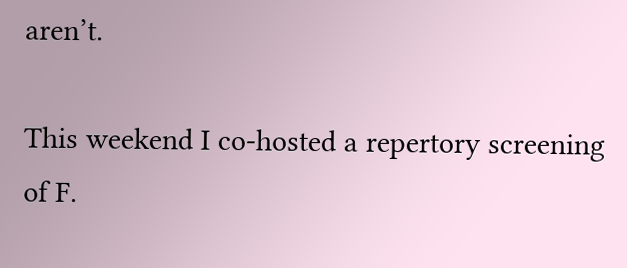aren’t.

This weekend I co-hosted a repertory screening of F.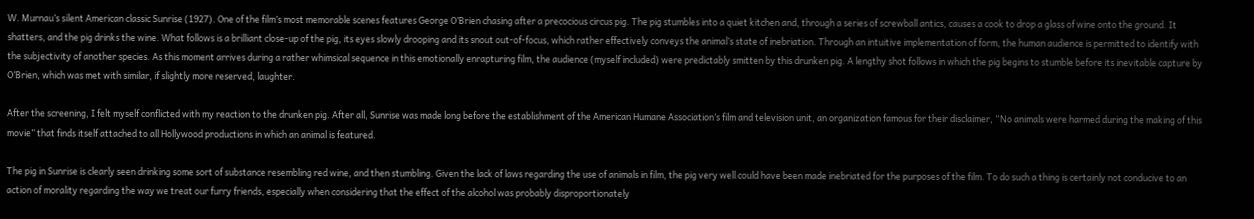W. Murnau’s silent American classic Sunrise (1927). One of the film’s most memorable scenes features George O’Brien chasing after a precocious circus pig. The pig stumbles into a quiet kitchen and, through a series of screwball antics, causes a cook to drop a glass of wine onto the ground. It shatters, and the pig drinks the wine. What follows is a brilliant close-up of the pig, its eyes slowly drooping and its snout out-of-focus, which rather effectively conveys the animal’s state of inebriation. Through an intuitive implementation of form, the human audience is permitted to identify with the subjectivity of another species. As this moment arrives during a rather whimsical sequence in this emotionally enrapturing film, the audience (myself included) were predictably smitten by this drunken pig. A lengthy shot follows in which the pig begins to stumble before its inevitable capture by O’Brien, which was met with similar, if slightly more reserved, laughter.

After the screening, I felt myself conflicted with my reaction to the drunken pig. After all, Sunrise was made long before the establishment of the American Humane Association’s film and television unit, an organization famous for their disclaimer, “No animals were harmed during the making of this movie” that finds itself attached to all Hollywood productions in which an animal is featured.

The pig in Sunrise is clearly seen drinking some sort of substance resembling red wine, and then stumbling. Given the lack of laws regarding the use of animals in film, the pig very well could have been made inebriated for the purposes of the film. To do such a thing is certainly not conducive to an action of morality regarding the way we treat our furry friends, especially when considering that the effect of the alcohol was probably disproportionately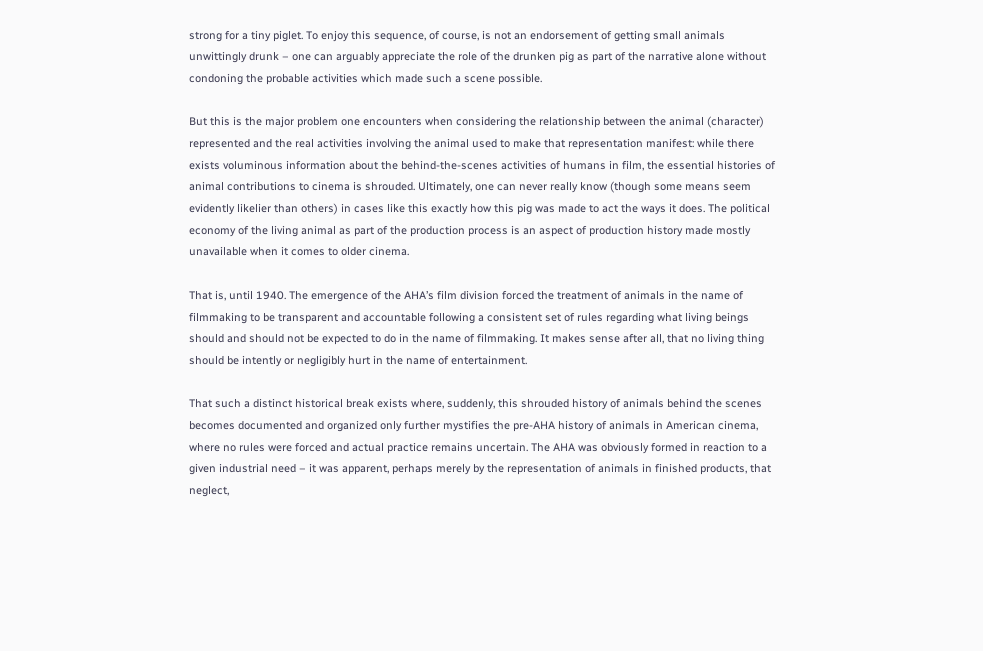strong for a tiny piglet. To enjoy this sequence, of course, is not an endorsement of getting small animals unwittingly drunk – one can arguably appreciate the role of the drunken pig as part of the narrative alone without condoning the probable activities which made such a scene possible.

But this is the major problem one encounters when considering the relationship between the animal (character) represented and the real activities involving the animal used to make that representation manifest: while there exists voluminous information about the behind-the-scenes activities of humans in film, the essential histories of animal contributions to cinema is shrouded. Ultimately, one can never really know (though some means seem evidently likelier than others) in cases like this exactly how this pig was made to act the ways it does. The political economy of the living animal as part of the production process is an aspect of production history made mostly unavailable when it comes to older cinema.

That is, until 1940. The emergence of the AHA’s film division forced the treatment of animals in the name of filmmaking to be transparent and accountable following a consistent set of rules regarding what living beings should and should not be expected to do in the name of filmmaking. It makes sense after all, that no living thing should be intently or negligibly hurt in the name of entertainment.

That such a distinct historical break exists where, suddenly, this shrouded history of animals behind the scenes becomes documented and organized only further mystifies the pre-AHA history of animals in American cinema, where no rules were forced and actual practice remains uncertain. The AHA was obviously formed in reaction to a given industrial need – it was apparent, perhaps merely by the representation of animals in finished products, that neglect,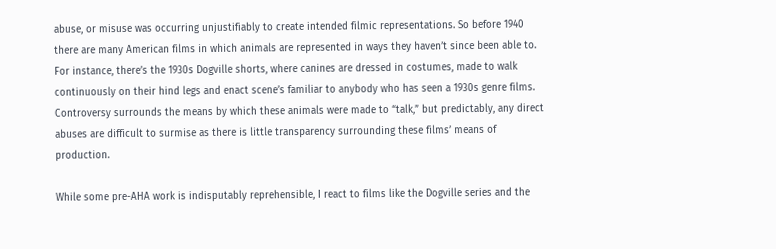abuse, or misuse was occurring unjustifiably to create intended filmic representations. So before 1940 there are many American films in which animals are represented in ways they haven’t since been able to. For instance, there’s the 1930s Dogville shorts, where canines are dressed in costumes, made to walk continuously on their hind legs and enact scene’s familiar to anybody who has seen a 1930s genre films. Controversy surrounds the means by which these animals were made to “talk,” but predictably, any direct abuses are difficult to surmise as there is little transparency surrounding these films’ means of production.

While some pre-AHA work is indisputably reprehensible, I react to films like the Dogville series and the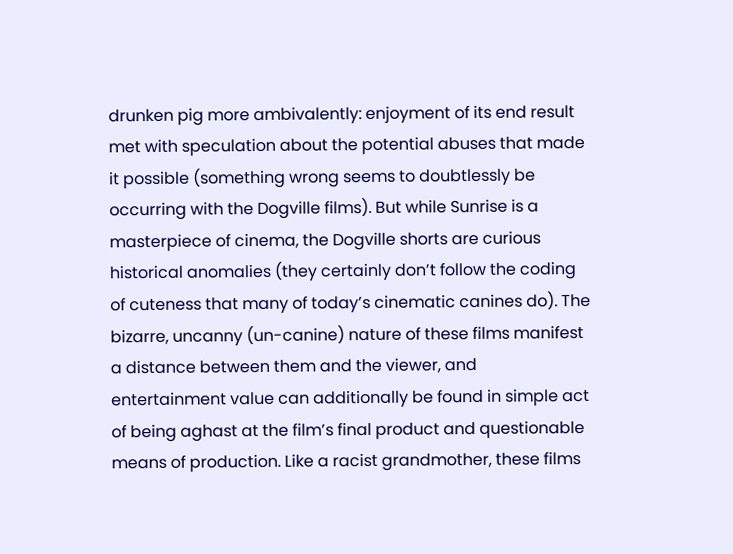drunken pig more ambivalently: enjoyment of its end result met with speculation about the potential abuses that made it possible (something wrong seems to doubtlessly be occurring with the Dogville films). But while Sunrise is a masterpiece of cinema, the Dogville shorts are curious historical anomalies (they certainly don’t follow the coding of cuteness that many of today’s cinematic canines do). The bizarre, uncanny (un-canine) nature of these films manifest a distance between them and the viewer, and entertainment value can additionally be found in simple act of being aghast at the film’s final product and questionable means of production. Like a racist grandmother, these films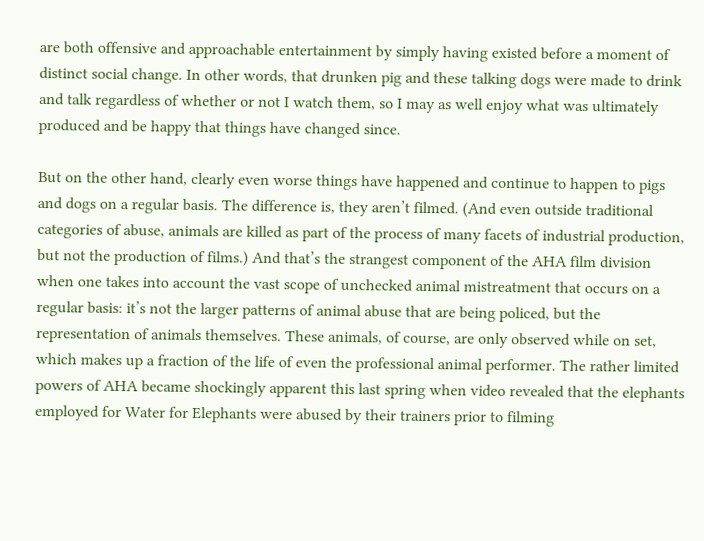are both offensive and approachable entertainment by simply having existed before a moment of distinct social change. In other words, that drunken pig and these talking dogs were made to drink and talk regardless of whether or not I watch them, so I may as well enjoy what was ultimately produced and be happy that things have changed since.

But on the other hand, clearly even worse things have happened and continue to happen to pigs and dogs on a regular basis. The difference is, they aren’t filmed. (And even outside traditional categories of abuse, animals are killed as part of the process of many facets of industrial production, but not the production of films.) And that’s the strangest component of the AHA film division when one takes into account the vast scope of unchecked animal mistreatment that occurs on a regular basis: it’s not the larger patterns of animal abuse that are being policed, but the representation of animals themselves. These animals, of course, are only observed while on set, which makes up a fraction of the life of even the professional animal performer. The rather limited powers of AHA became shockingly apparent this last spring when video revealed that the elephants employed for Water for Elephants were abused by their trainers prior to filming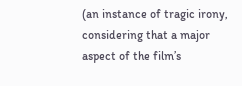(an instance of tragic irony, considering that a major aspect of the film’s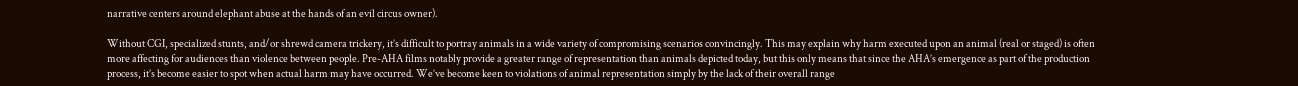narrative centers around elephant abuse at the hands of an evil circus owner).

Without CGI, specialized stunts, and/or shrewd camera trickery, it’s difficult to portray animals in a wide variety of compromising scenarios convincingly. This may explain why harm executed upon an animal (real or staged) is often more affecting for audiences than violence between people. Pre-AHA films notably provide a greater range of representation than animals depicted today, but this only means that since the AHA’s emergence as part of the production process, it’s become easier to spot when actual harm may have occurred. We’ve become keen to violations of animal representation simply by the lack of their overall range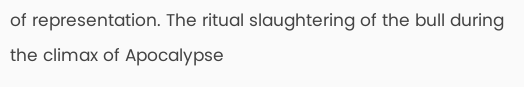of representation. The ritual slaughtering of the bull during the climax of Apocalypse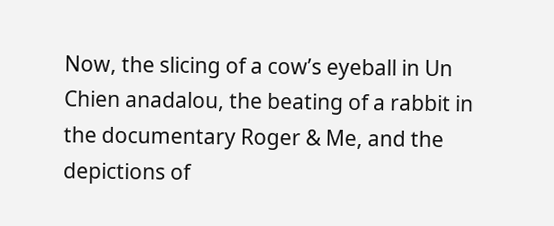Now, the slicing of a cow’s eyeball in Un Chien anadalou, the beating of a rabbit in the documentary Roger & Me, and the depictions of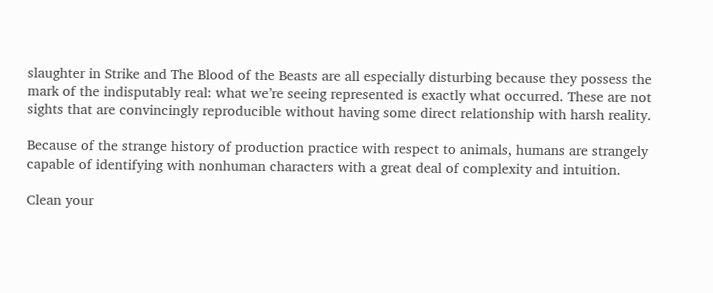slaughter in Strike and The Blood of the Beasts are all especially disturbing because they possess the mark of the indisputably real: what we’re seeing represented is exactly what occurred. These are not sights that are convincingly reproducible without having some direct relationship with harsh reality.

Because of the strange history of production practice with respect to animals, humans are strangely capable of identifying with nonhuman characters with a great deal of complexity and intuition.

Clean your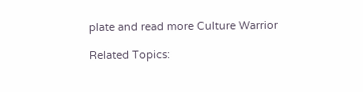plate and read more Culture Warrior

Related Topics: